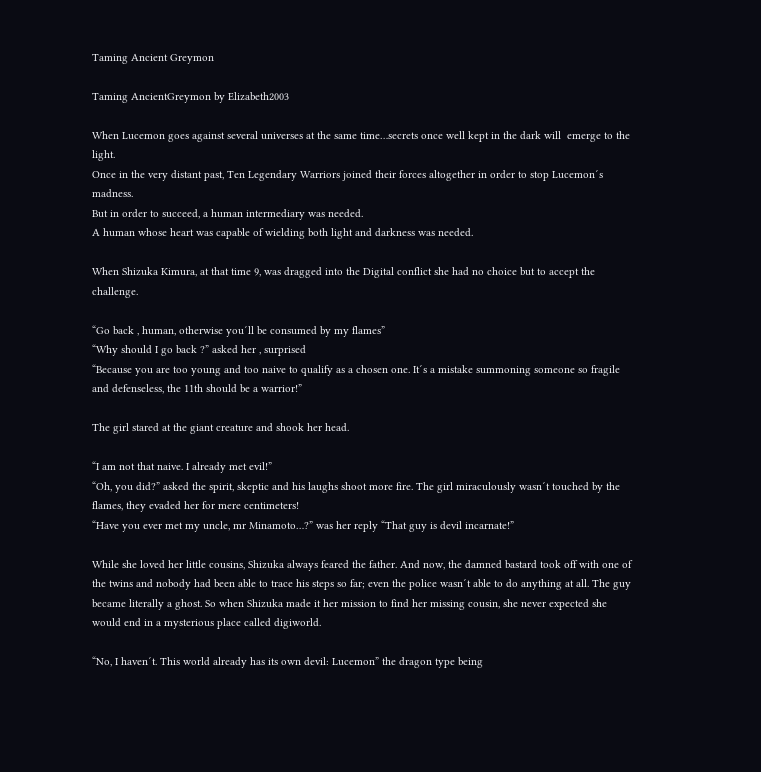Taming Ancient Greymon

Taming AncientGreymon by Elizabeth2003

When Lucemon goes against several universes at the same time…secrets once well kept in the dark will  emerge to the light.
Once in the very distant past, Ten Legendary Warriors joined their forces altogether in order to stop Lucemon´s madness.
But in order to succeed, a human intermediary was needed.
A human whose heart was capable of wielding both light and darkness was needed.

When Shizuka Kimura, at that time 9, was dragged into the Digital conflict she had no choice but to accept the challenge.

“Go back , human, otherwise you´ll be consumed by my flames”
“Why should I go back ?” asked her , surprised
“Because you are too young and too naive to qualify as a chosen one. It´s a mistake summoning someone so fragile and defenseless, the 11th should be a warrior!”

The girl stared at the giant creature and shook her head.

“I am not that naive. I already met evil!”
“Oh, you did?” asked the spirit, skeptic and his laughs shoot more fire. The girl miraculously wasn´t touched by the flames, they evaded her for mere centimeters!
“Have you ever met my uncle, mr Minamoto…?” was her reply “That guy is devil incarnate!”

While she loved her little cousins, Shizuka always feared the father. And now, the damned bastard took off with one of the twins and nobody had been able to trace his steps so far; even the police wasn´t able to do anything at all. The guy became literally a ghost. So when Shizuka made it her mission to find her missing cousin, she never expected she would end in a mysterious place called digiworld.

“No, I haven´t. This world already has its own devil: Lucemon” the dragon type being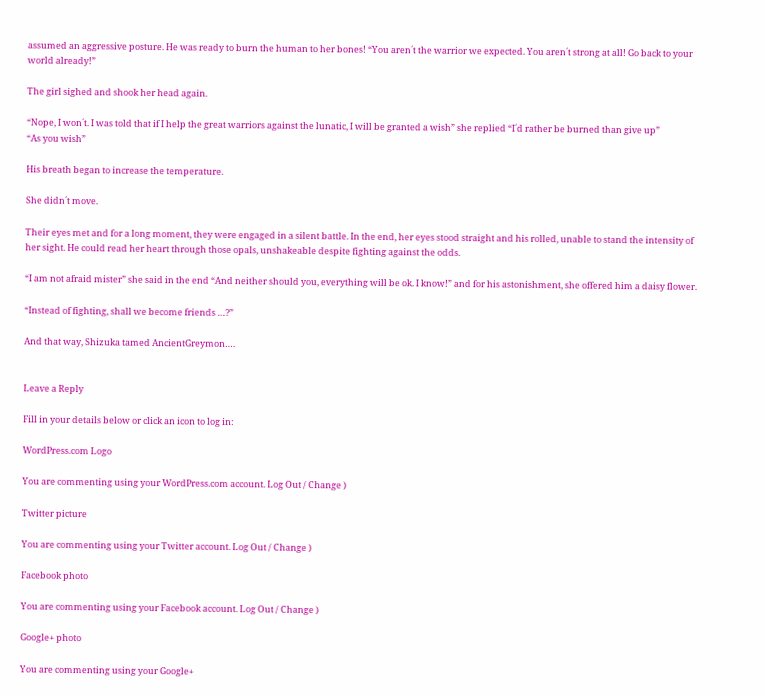assumed an aggressive posture. He was ready to burn the human to her bones! “You aren´t the warrior we expected. You aren´t strong at all! Go back to your world already!”

The girl sighed and shook her head again.

“Nope, I won´t. I was told that if I help the great warriors against the lunatic, I will be granted a wish” she replied “I´d rather be burned than give up”
“As you wish”

His breath began to increase the temperature.

She didn´t move.

Their eyes met and for a long moment, they were engaged in a silent battle. In the end, her eyes stood straight and his rolled, unable to stand the intensity of her sight. He could read her heart through those opals, unshakeable despite fighting against the odds.

“I am not afraid mister” she said in the end “And neither should you, everything will be ok. I know!” and for his astonishment, she offered him a daisy flower.

“Instead of fighting, shall we become friends …?”

And that way, Shizuka tamed AncientGreymon….


Leave a Reply

Fill in your details below or click an icon to log in:

WordPress.com Logo

You are commenting using your WordPress.com account. Log Out / Change )

Twitter picture

You are commenting using your Twitter account. Log Out / Change )

Facebook photo

You are commenting using your Facebook account. Log Out / Change )

Google+ photo

You are commenting using your Google+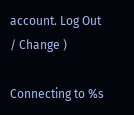account. Log Out / Change )

Connecting to %s